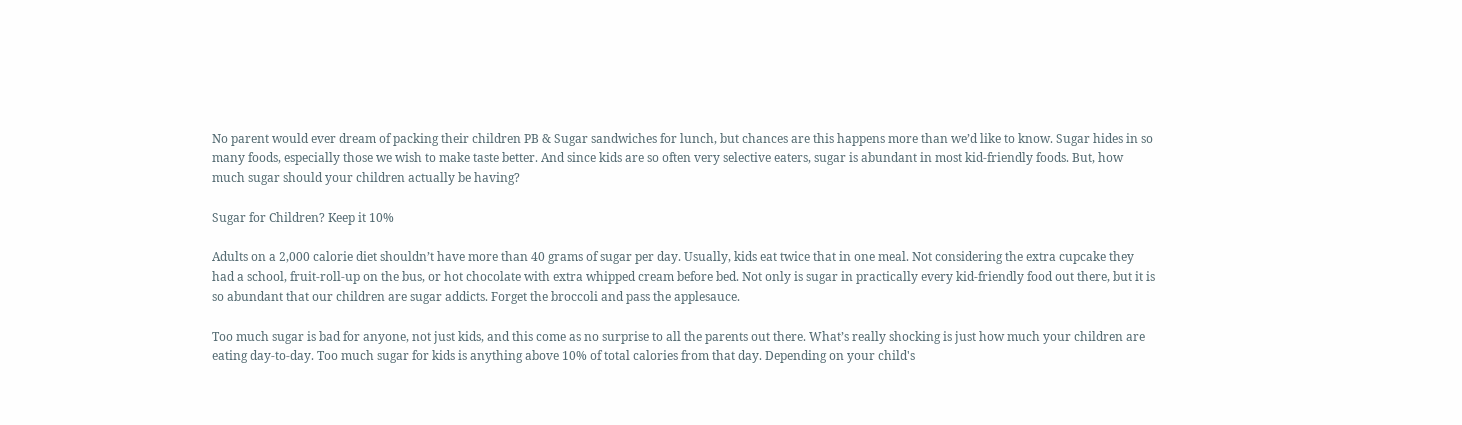No parent would ever dream of packing their children PB & Sugar sandwiches for lunch, but chances are this happens more than we’d like to know. Sugar hides in so many foods, especially those we wish to make taste better. And since kids are so often very selective eaters, sugar is abundant in most kid-friendly foods. But, how much sugar should your children actually be having?

Sugar for Children? Keep it 10%

Adults on a 2,000 calorie diet shouldn’t have more than 40 grams of sugar per day. Usually, kids eat twice that in one meal. Not considering the extra cupcake they had a school, fruit-roll-up on the bus, or hot chocolate with extra whipped cream before bed. Not only is sugar in practically every kid-friendly food out there, but it is so abundant that our children are sugar addicts. Forget the broccoli and pass the applesauce.

Too much sugar is bad for anyone, not just kids, and this come as no surprise to all the parents out there. What’s really shocking is just how much your children are eating day-to-day. Too much sugar for kids is anything above 10% of total calories from that day. Depending on your child's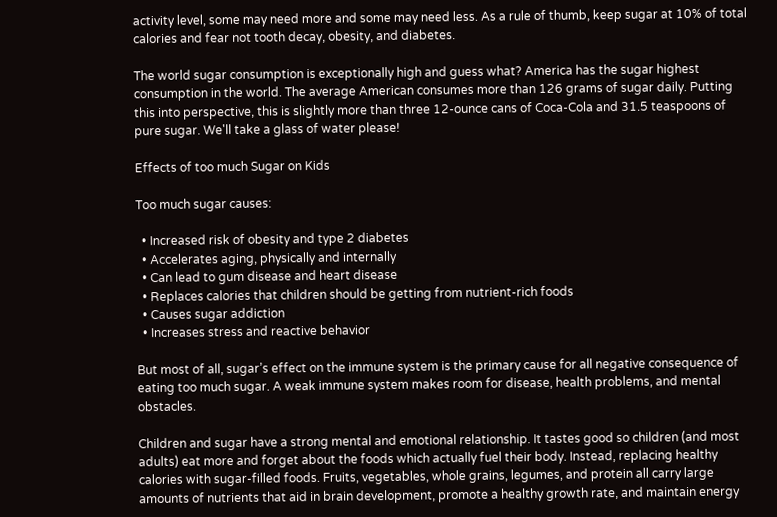activity level, some may need more and some may need less. As a rule of thumb, keep sugar at 10% of total calories and fear not tooth decay, obesity, and diabetes.

The world sugar consumption is exceptionally high and guess what? America has the sugar highest consumption in the world. The average American consumes more than 126 grams of sugar daily. Putting this into perspective, this is slightly more than three 12-ounce cans of Coca-Cola and 31.5 teaspoons of pure sugar. We'll take a glass of water please!

Effects of too much Sugar on Kids

Too much sugar causes:

  • Increased risk of obesity and type 2 diabetes
  • Accelerates aging, physically and internally
  • Can lead to gum disease and heart disease
  • Replaces calories that children should be getting from nutrient-rich foods
  • Causes sugar addiction
  • Increases stress and reactive behavior

But most of all, sugar’s effect on the immune system is the primary cause for all negative consequence of eating too much sugar. A weak immune system makes room for disease, health problems, and mental obstacles.

Children and sugar have a strong mental and emotional relationship. It tastes good so children (and most adults) eat more and forget about the foods which actually fuel their body. Instead, replacing healthy calories with sugar-filled foods. Fruits, vegetables, whole grains, legumes, and protein all carry large amounts of nutrients that aid in brain development, promote a healthy growth rate, and maintain energy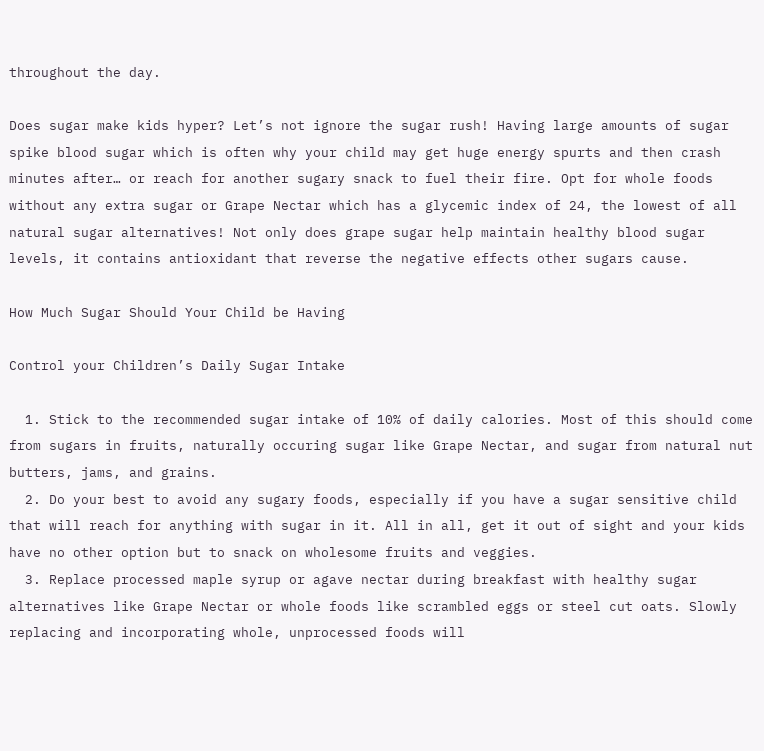throughout the day.

Does sugar make kids hyper? Let’s not ignore the sugar rush! Having large amounts of sugar spike blood sugar which is often why your child may get huge energy spurts and then crash minutes after… or reach for another sugary snack to fuel their fire. Opt for whole foods without any extra sugar or Grape Nectar which has a glycemic index of 24, the lowest of all natural sugar alternatives! Not only does grape sugar help maintain healthy blood sugar levels, it contains antioxidant that reverse the negative effects other sugars cause.

How Much Sugar Should Your Child be Having

Control your Children’s Daily Sugar Intake

  1. Stick to the recommended sugar intake of 10% of daily calories. Most of this should come from sugars in fruits, naturally occuring sugar like Grape Nectar, and sugar from natural nut butters, jams, and grains.
  2. Do your best to avoid any sugary foods, especially if you have a sugar sensitive child that will reach for anything with sugar in it. All in all, get it out of sight and your kids have no other option but to snack on wholesome fruits and veggies.
  3. Replace processed maple syrup or agave nectar during breakfast with healthy sugar alternatives like Grape Nectar or whole foods like scrambled eggs or steel cut oats. Slowly replacing and incorporating whole, unprocessed foods will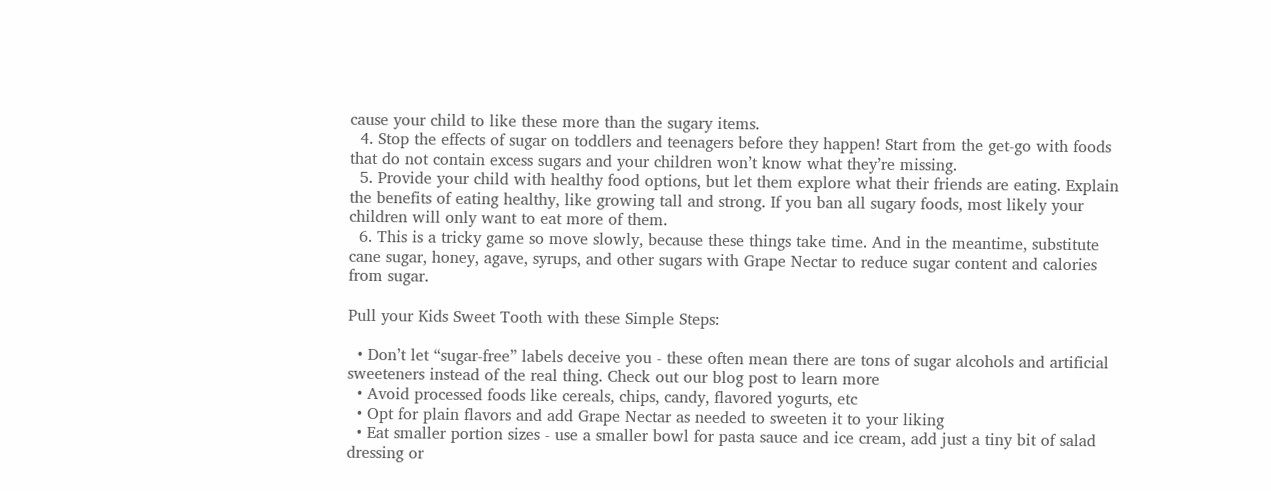cause your child to like these more than the sugary items.
  4. Stop the effects of sugar on toddlers and teenagers before they happen! Start from the get-go with foods that do not contain excess sugars and your children won’t know what they’re missing.
  5. Provide your child with healthy food options, but let them explore what their friends are eating. Explain the benefits of eating healthy, like growing tall and strong. If you ban all sugary foods, most likely your children will only want to eat more of them.
  6. This is a tricky game so move slowly, because these things take time. And in the meantime, substitute cane sugar, honey, agave, syrups, and other sugars with Grape Nectar to reduce sugar content and calories from sugar.

Pull your Kids Sweet Tooth with these Simple Steps:

  • Don’t let “sugar-free” labels deceive you - these often mean there are tons of sugar alcohols and artificial sweeteners instead of the real thing. Check out our blog post to learn more
  • Avoid processed foods like cereals, chips, candy, flavored yogurts, etc
  • Opt for plain flavors and add Grape Nectar as needed to sweeten it to your liking
  • Eat smaller portion sizes - use a smaller bowl for pasta sauce and ice cream, add just a tiny bit of salad dressing or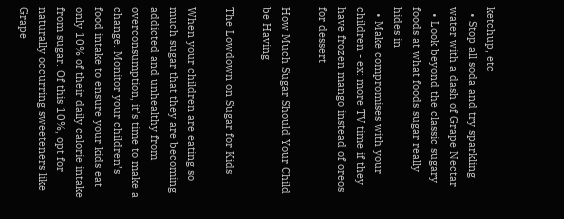ketchup, etc
  • Stop all soda and try sparkling water with a dash of Grape Nectar
  • Look beyond the classic sugary foods at what foods sugar really hides in
  • Make compromises with your children - ex: more TV time if they have frozen mango instead of oreos for dessert

How Much Sugar Should Your Child be Having

The Lowdown on Sugar for Kids

When your children are eating so much sugar that they are becoming addicted and unhealthy from overconsumption, it’s time to make a change. Monitor your children’s food intake to ensure your kids eat only 10% of their daily calorie intake from sugar. Of this 10%, opt for naturally occurring sweeteners like Grape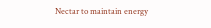Nectar to maintain energy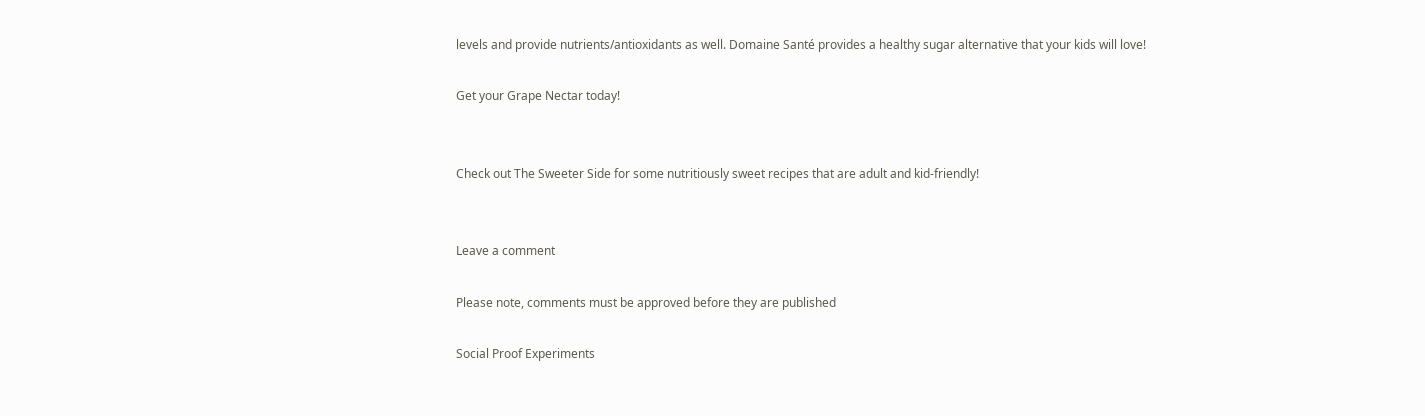levels and provide nutrients/antioxidants as well. Domaine Santé provides a healthy sugar alternative that your kids will love!

Get your Grape Nectar today!


Check out The Sweeter Side for some nutritiously sweet recipes that are adult and kid-friendly!


Leave a comment

Please note, comments must be approved before they are published

Social Proof Experiments